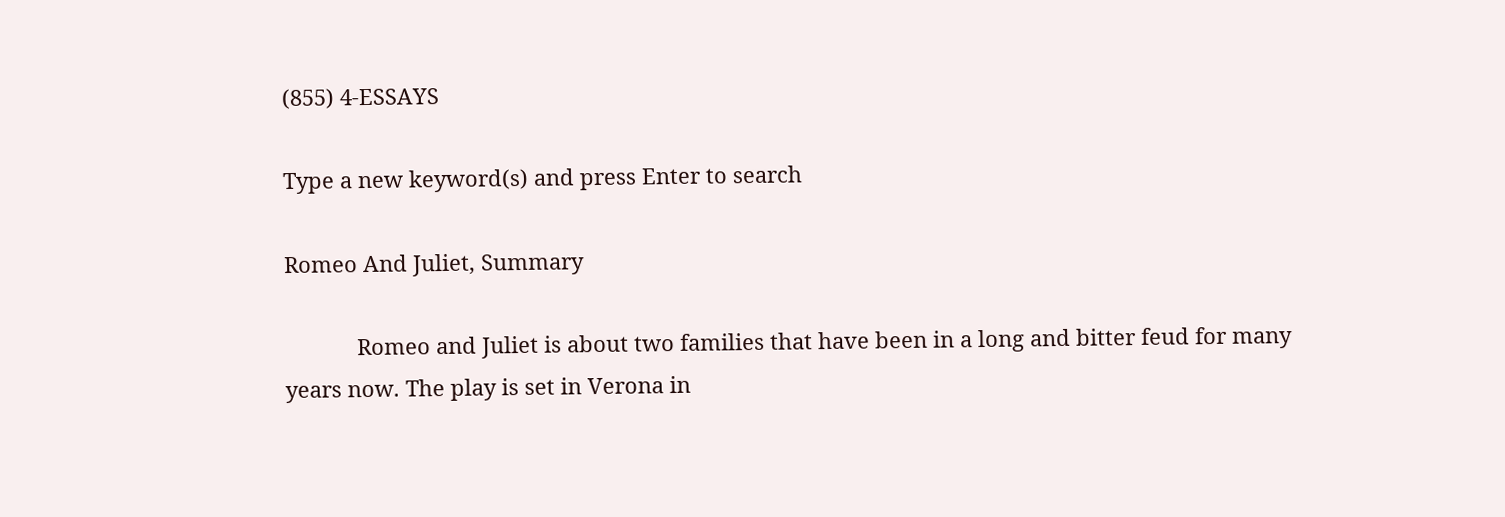(855) 4-ESSAYS

Type a new keyword(s) and press Enter to search

Romeo And Juliet, Summary

            Romeo and Juliet is about two families that have been in a long and bitter feud for many years now. The play is set in Verona in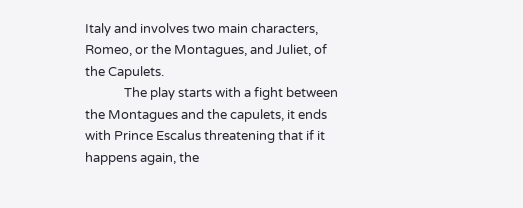Italy and involves two main characters, Romeo, or the Montagues, and Juliet, of the Capulets.
             The play starts with a fight between the Montagues and the capulets, it ends with Prince Escalus threatening that if it happens again, the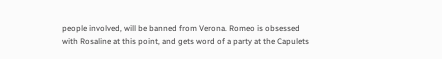people involved, will be banned from Verona. Romeo is obsessed with Rosaline at this point, and gets word of a party at the Capulets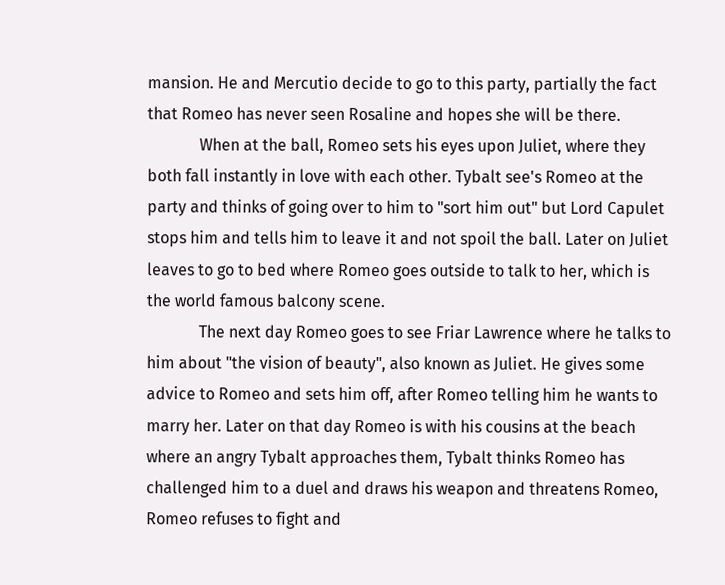mansion. He and Mercutio decide to go to this party, partially the fact that Romeo has never seen Rosaline and hopes she will be there.
             When at the ball, Romeo sets his eyes upon Juliet, where they both fall instantly in love with each other. Tybalt see's Romeo at the party and thinks of going over to him to "sort him out" but Lord Capulet stops him and tells him to leave it and not spoil the ball. Later on Juliet leaves to go to bed where Romeo goes outside to talk to her, which is the world famous balcony scene.
             The next day Romeo goes to see Friar Lawrence where he talks to him about "the vision of beauty", also known as Juliet. He gives some advice to Romeo and sets him off, after Romeo telling him he wants to marry her. Later on that day Romeo is with his cousins at the beach where an angry Tybalt approaches them, Tybalt thinks Romeo has challenged him to a duel and draws his weapon and threatens Romeo, Romeo refuses to fight and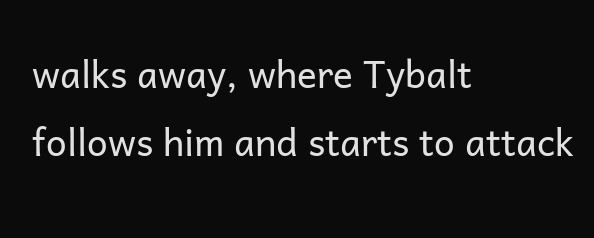walks away, where Tybalt follows him and starts to attack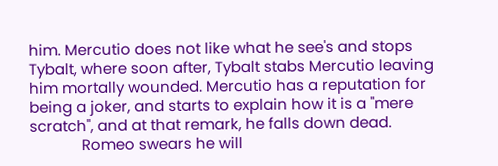him. Mercutio does not like what he see's and stops Tybalt, where soon after, Tybalt stabs Mercutio leaving him mortally wounded. Mercutio has a reputation for being a joker, and starts to explain how it is a "mere scratch", and at that remark, he falls down dead.
             Romeo swears he will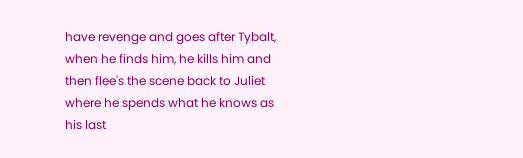have revenge and goes after Tybalt, when he finds him, he kills him and then flee's the scene back to Juliet where he spends what he knows as his last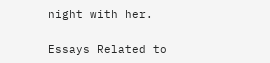night with her.

Essays Related to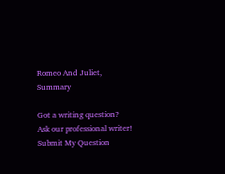Romeo And Juliet, Summary

Got a writing question? Ask our professional writer!
Submit My Question